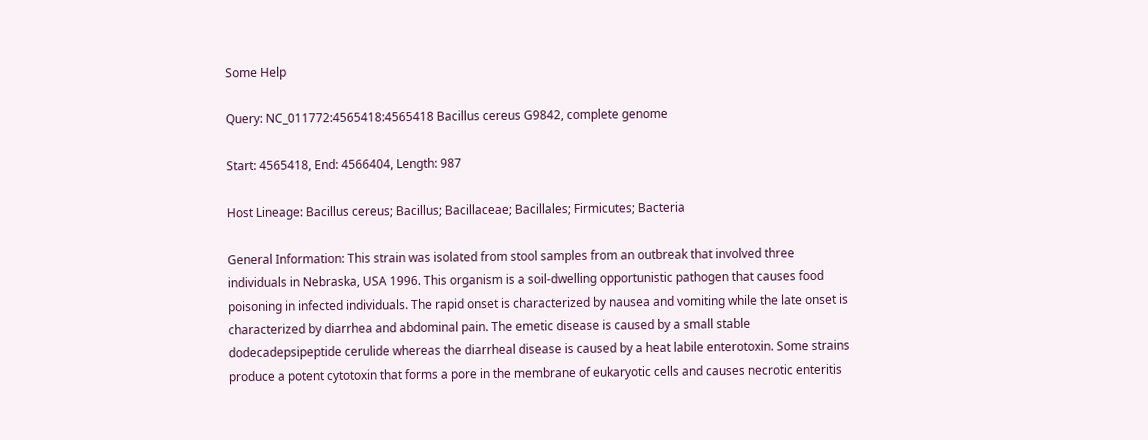Some Help

Query: NC_011772:4565418:4565418 Bacillus cereus G9842, complete genome

Start: 4565418, End: 4566404, Length: 987

Host Lineage: Bacillus cereus; Bacillus; Bacillaceae; Bacillales; Firmicutes; Bacteria

General Information: This strain was isolated from stool samples from an outbreak that involved three individuals in Nebraska, USA 1996. This organism is a soil-dwelling opportunistic pathogen that causes food poisoning in infected individuals. The rapid onset is characterized by nausea and vomiting while the late onset is characterized by diarrhea and abdominal pain. The emetic disease is caused by a small stable dodecadepsipeptide cerulide whereas the diarrheal disease is caused by a heat labile enterotoxin. Some strains produce a potent cytotoxin that forms a pore in the membrane of eukaryotic cells and causes necrotic enteritis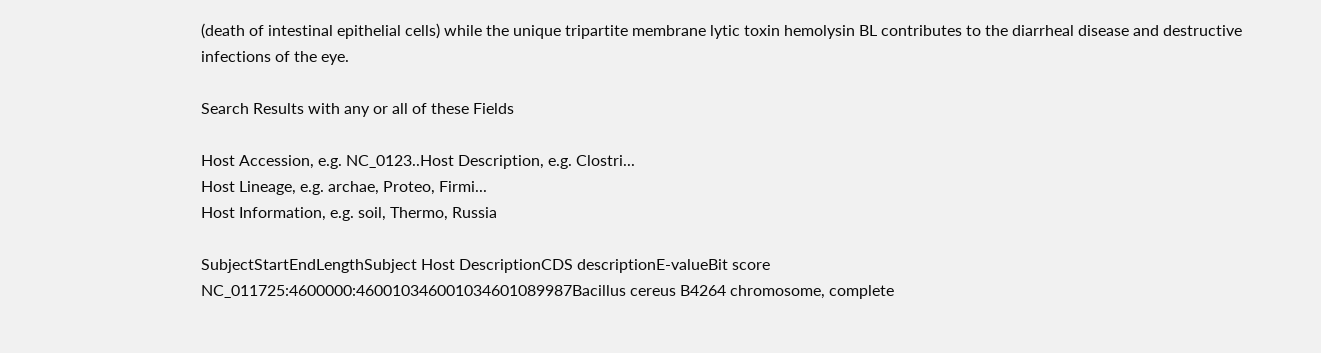(death of intestinal epithelial cells) while the unique tripartite membrane lytic toxin hemolysin BL contributes to the diarrheal disease and destructive infections of the eye.

Search Results with any or all of these Fields

Host Accession, e.g. NC_0123..Host Description, e.g. Clostri...
Host Lineage, e.g. archae, Proteo, Firmi...
Host Information, e.g. soil, Thermo, Russia

SubjectStartEndLengthSubject Host DescriptionCDS descriptionE-valueBit score
NC_011725:4600000:460010346001034601089987Bacillus cereus B4264 chromosome, complete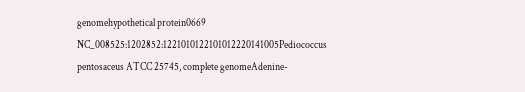genomehypothetical protein0669
NC_008525:1202852:1221010122101012220141005Pediococcus pentosaceus ATCC 25745, complete genomeAdenine-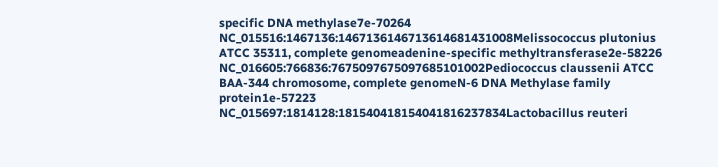specific DNA methylase7e-70264
NC_015516:1467136:1467136146713614681431008Melissococcus plutonius ATCC 35311, complete genomeadenine-specific methyltransferase2e-58226
NC_016605:766836:7675097675097685101002Pediococcus claussenii ATCC BAA-344 chromosome, complete genomeN-6 DNA Methylase family protein1e-57223
NC_015697:1814128:181540418154041816237834Lactobacillus reuteri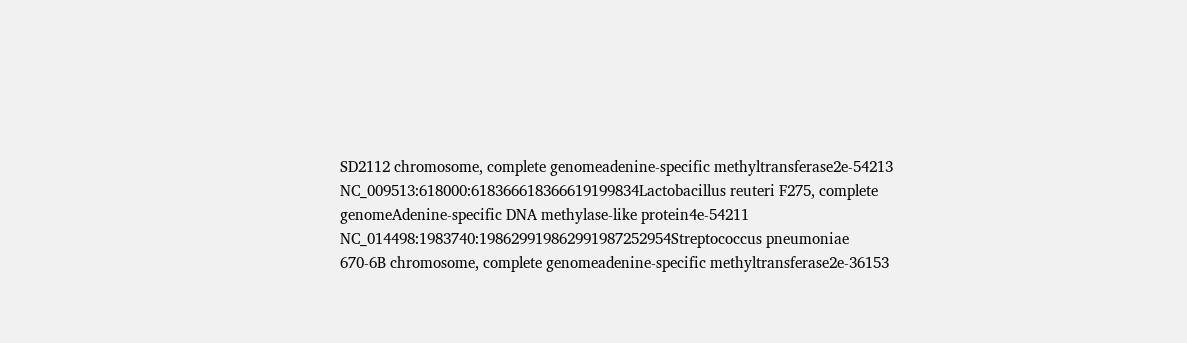SD2112 chromosome, complete genomeadenine-specific methyltransferase2e-54213
NC_009513:618000:618366618366619199834Lactobacillus reuteri F275, complete genomeAdenine-specific DNA methylase-like protein4e-54211
NC_014498:1983740:198629919862991987252954Streptococcus pneumoniae 670-6B chromosome, complete genomeadenine-specific methyltransferase2e-36153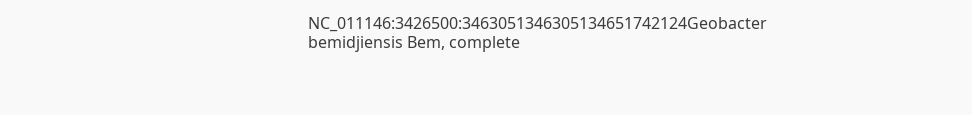NC_011146:3426500:3463051346305134651742124Geobacter bemidjiensis Bem, complete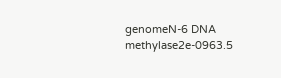genomeN-6 DNA methylase2e-0963.5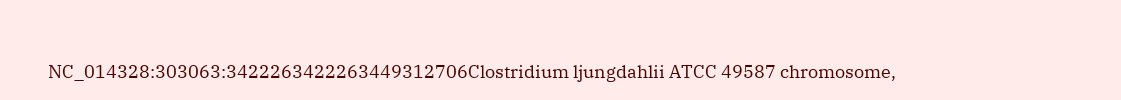NC_014328:303063:3422263422263449312706Clostridium ljungdahlii ATCC 49587 chromosome,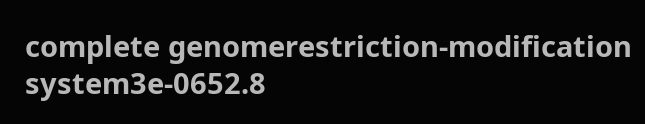complete genomerestriction-modification system3e-0652.8